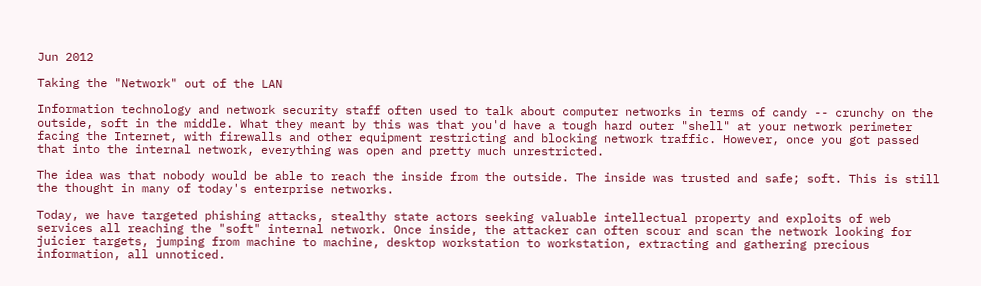Jun 2012

Taking the "Network" out of the LAN

Information technology and network security staff often used to talk about computer networks in terms of candy -- crunchy on the outside, soft in the middle. What they meant by this was that you'd have a tough hard outer "shell" at your network perimeter facing the Internet, with firewalls and other equipment restricting and blocking network traffic. However, once you got passed that into the internal network, everything was open and pretty much unrestricted.

The idea was that nobody would be able to reach the inside from the outside. The inside was trusted and safe; soft. This is still the thought in many of today's enterprise networks.

Today, we have targeted phishing attacks, stealthy state actors seeking valuable intellectual property and exploits of web services all reaching the "soft" internal network. Once inside, the attacker can often scour and scan the network looking for juicier targets, jumping from machine to machine, desktop workstation to workstation, extracting and gathering precious information, all unnoticed.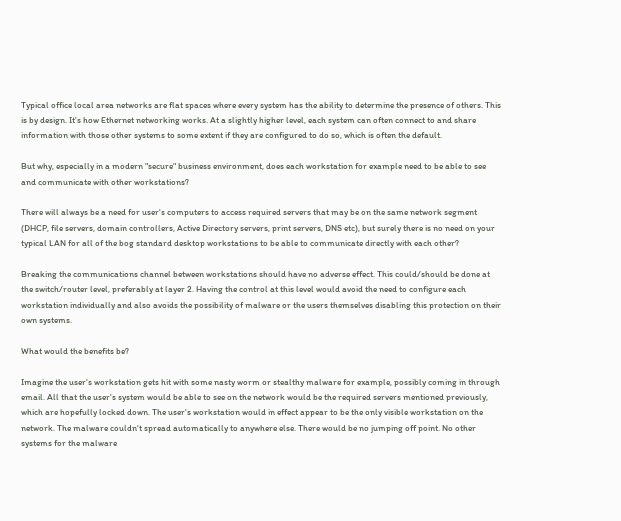Typical office local area networks are flat spaces where every system has the ability to determine the presence of others. This is by design. It's how Ethernet networking works. At a slightly higher level, each system can often connect to and share information with those other systems to some extent if they are configured to do so, which is often the default.

But why, especially in a modern "secure" business environment, does each workstation for example need to be able to see and communicate with other workstations?

There will always be a need for user's computers to access required servers that may be on the same network segment (DHCP, file servers, domain controllers, Active Directory servers, print servers, DNS etc), but surely there is no need on your typical LAN for all of the bog standard desktop workstations to be able to communicate directly with each other?

Breaking the communications channel between workstations should have no adverse effect. This could/should be done at the switch/router level, preferably at layer 2. Having the control at this level would avoid the need to configure each workstation individually and also avoids the possibility of malware or the users themselves disabling this protection on their own systems.

What would the benefits be?

Imagine the user's workstation gets hit with some nasty worm or stealthy malware for example, possibly coming in through email. All that the user's system would be able to see on the network would be the required servers mentioned previously, which are hopefully locked down. The user's workstation would in effect appear to be the only visible workstation on the network. The malware couldn't spread automatically to anywhere else. There would be no jumping off point. No other systems for the malware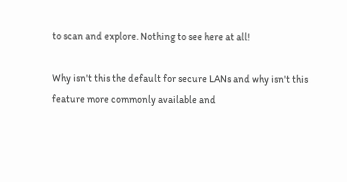to scan and explore. Nothing to see here at all!

Why isn't this the default for secure LANs and why isn't this feature more commonly available and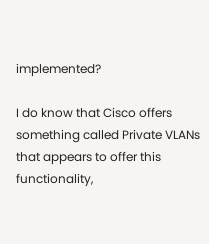implemented?

I do know that Cisco offers something called Private VLANs that appears to offer this functionality,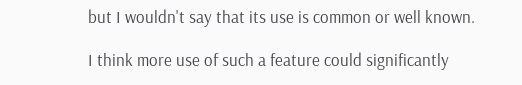but I wouldn't say that its use is common or well known.

I think more use of such a feature could significantly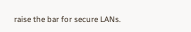raise the bar for secure LANs.